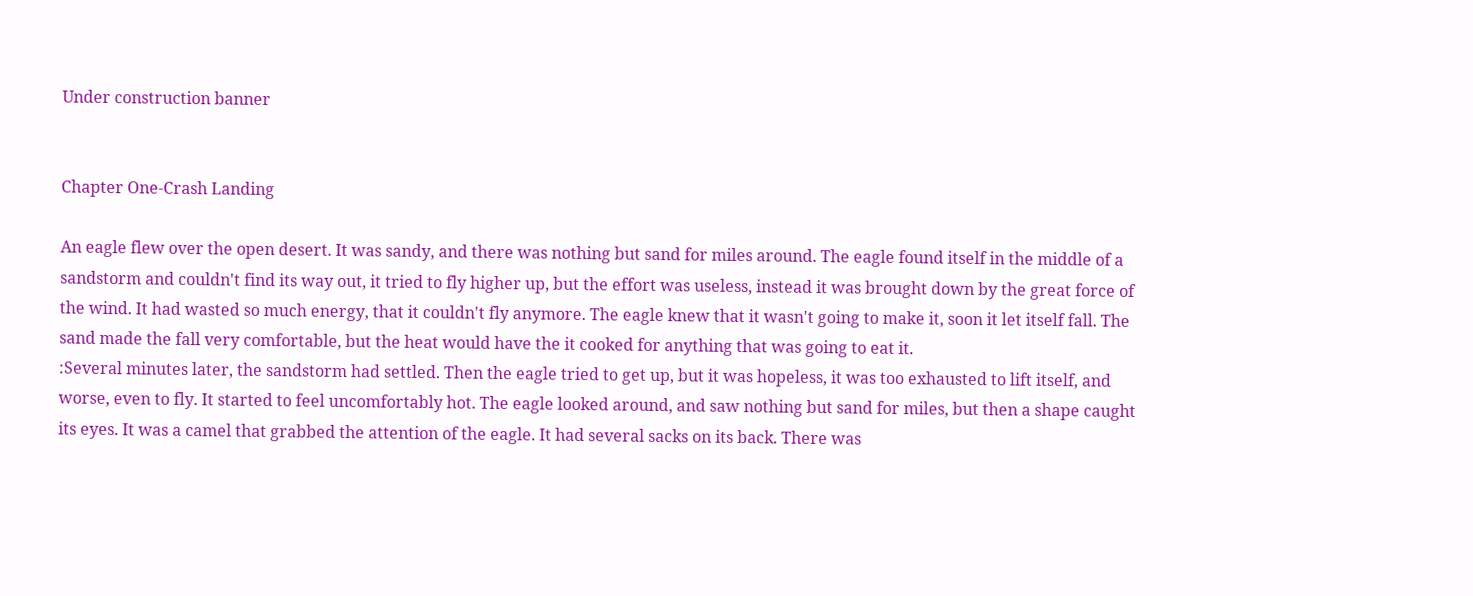Under construction banner


Chapter One-Crash Landing

An eagle flew over the open desert. It was sandy, and there was nothing but sand for miles around. The eagle found itself in the middle of a sandstorm and couldn't find its way out, it tried to fly higher up, but the effort was useless, instead it was brought down by the great force of the wind. It had wasted so much energy, that it couldn't fly anymore. The eagle knew that it wasn't going to make it, soon it let itself fall. The sand made the fall very comfortable, but the heat would have the it cooked for anything that was going to eat it.
:Several minutes later, the sandstorm had settled. Then the eagle tried to get up, but it was hopeless, it was too exhausted to lift itself, and worse, even to fly. It started to feel uncomfortably hot. The eagle looked around, and saw nothing but sand for miles, but then a shape caught its eyes. It was a camel that grabbed the attention of the eagle. It had several sacks on its back. There was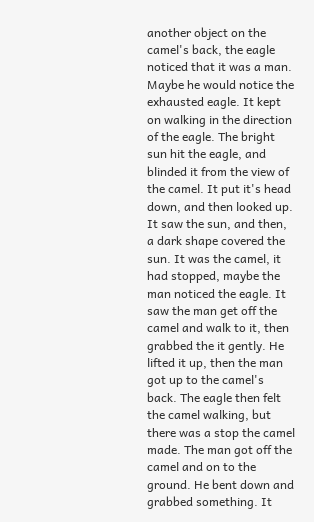another object on the camel's back, the eagle noticed that it was a man. Maybe he would notice the exhausted eagle. It kept on walking in the direction of the eagle. The bright sun hit the eagle, and blinded it from the view of the camel. It put it's head down, and then looked up. It saw the sun, and then, a dark shape covered the sun. It was the camel, it had stopped, maybe the man noticed the eagle. It saw the man get off the camel and walk to it, then grabbed the it gently. He lifted it up, then the man got up to the camel's back. The eagle then felt the camel walking, but there was a stop the camel made. The man got off the camel and on to the ground. He bent down and grabbed something. It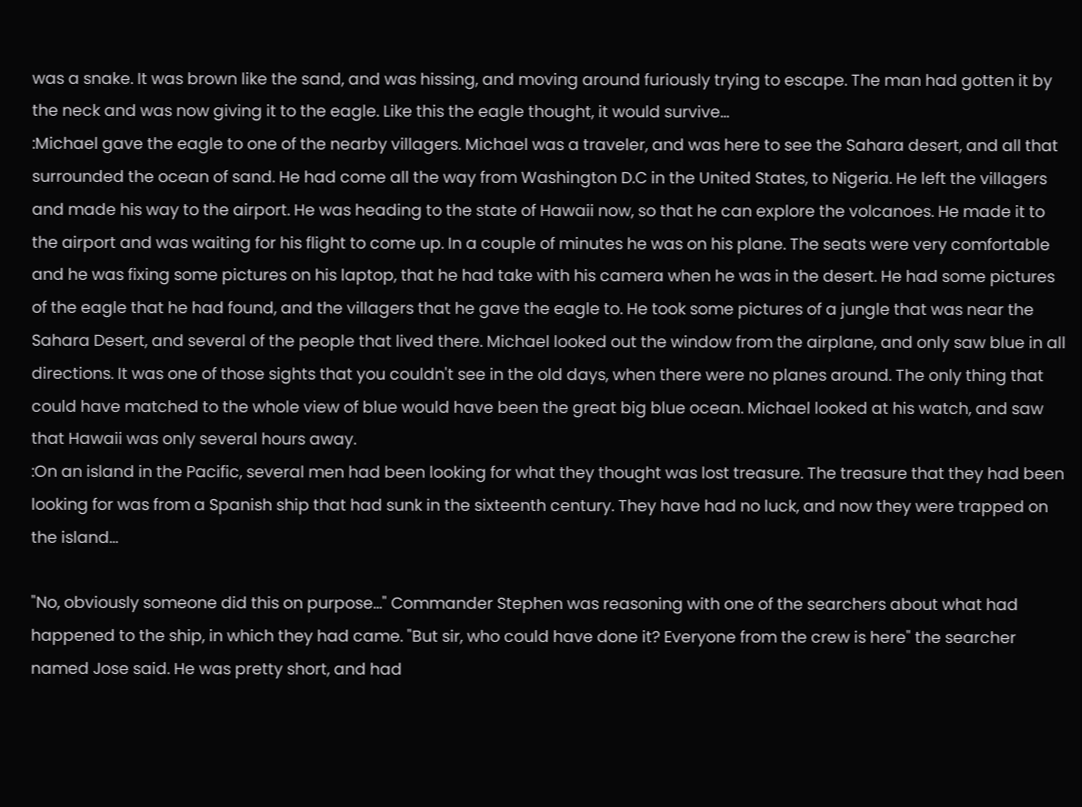was a snake. It was brown like the sand, and was hissing, and moving around furiously trying to escape. The man had gotten it by the neck and was now giving it to the eagle. Like this the eagle thought, it would survive...
:Michael gave the eagle to one of the nearby villagers. Michael was a traveler, and was here to see the Sahara desert, and all that surrounded the ocean of sand. He had come all the way from Washington D.C in the United States, to Nigeria. He left the villagers and made his way to the airport. He was heading to the state of Hawaii now, so that he can explore the volcanoes. He made it to the airport and was waiting for his flight to come up. In a couple of minutes he was on his plane. The seats were very comfortable and he was fixing some pictures on his laptop, that he had take with his camera when he was in the desert. He had some pictures of the eagle that he had found, and the villagers that he gave the eagle to. He took some pictures of a jungle that was near the Sahara Desert, and several of the people that lived there. Michael looked out the window from the airplane, and only saw blue in all directions. It was one of those sights that you couldn't see in the old days, when there were no planes around. The only thing that could have matched to the whole view of blue would have been the great big blue ocean. Michael looked at his watch, and saw that Hawaii was only several hours away.
:On an island in the Pacific, several men had been looking for what they thought was lost treasure. The treasure that they had been looking for was from a Spanish ship that had sunk in the sixteenth century. They have had no luck, and now they were trapped on the island...

"No, obviously someone did this on purpose..." Commander Stephen was reasoning with one of the searchers about what had happened to the ship, in which they had came. "But sir, who could have done it? Everyone from the crew is here" the searcher named Jose said. He was pretty short, and had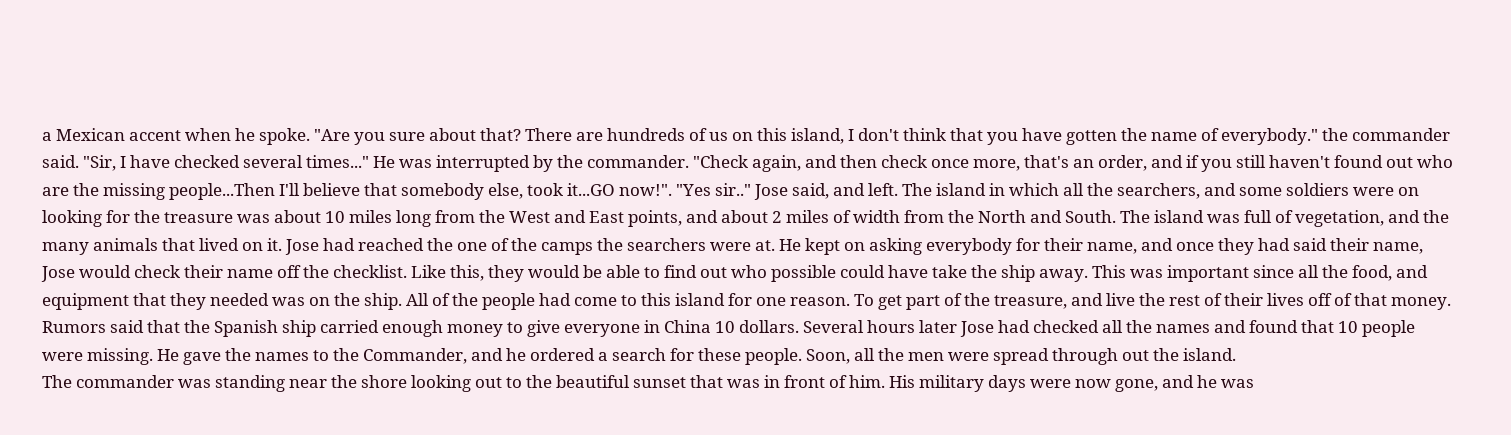a Mexican accent when he spoke. "Are you sure about that? There are hundreds of us on this island, I don't think that you have gotten the name of everybody." the commander said. "Sir, I have checked several times..." He was interrupted by the commander. "Check again, and then check once more, that's an order, and if you still haven't found out who are the missing people...Then I'll believe that somebody else, took it...GO now!". "Yes sir.." Jose said, and left. The island in which all the searchers, and some soldiers were on looking for the treasure was about 10 miles long from the West and East points, and about 2 miles of width from the North and South. The island was full of vegetation, and the many animals that lived on it. Jose had reached the one of the camps the searchers were at. He kept on asking everybody for their name, and once they had said their name, Jose would check their name off the checklist. Like this, they would be able to find out who possible could have take the ship away. This was important since all the food, and equipment that they needed was on the ship. All of the people had come to this island for one reason. To get part of the treasure, and live the rest of their lives off of that money. Rumors said that the Spanish ship carried enough money to give everyone in China 10 dollars. Several hours later Jose had checked all the names and found that 10 people were missing. He gave the names to the Commander, and he ordered a search for these people. Soon, all the men were spread through out the island.
The commander was standing near the shore looking out to the beautiful sunset that was in front of him. His military days were now gone, and he was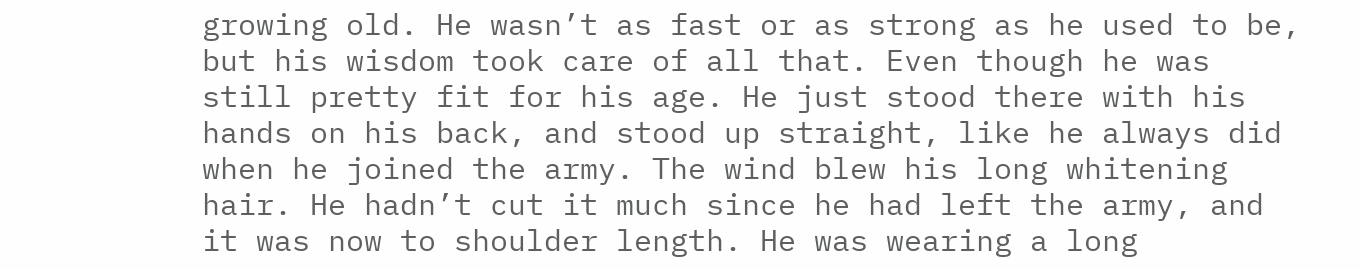growing old. He wasn’t as fast or as strong as he used to be, but his wisdom took care of all that. Even though he was still pretty fit for his age. He just stood there with his hands on his back, and stood up straight, like he always did when he joined the army. The wind blew his long whitening hair. He hadn’t cut it much since he had left the army, and it was now to shoulder length. He was wearing a long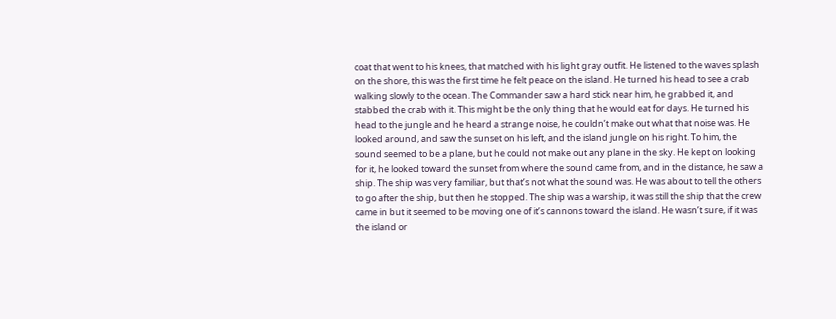coat that went to his knees, that matched with his light gray outfit. He listened to the waves splash on the shore, this was the first time he felt peace on the island. He turned his head to see a crab walking slowly to the ocean. The Commander saw a hard stick near him, he grabbed it, and stabbed the crab with it. This might be the only thing that he would eat for days. He turned his head to the jungle and he heard a strange noise, he couldn’t make out what that noise was. He looked around, and saw the sunset on his left, and the island jungle on his right. To him, the sound seemed to be a plane, but he could not make out any plane in the sky. He kept on looking for it, he looked toward the sunset from where the sound came from, and in the distance, he saw a ship. The ship was very familiar, but that’s not what the sound was. He was about to tell the others to go after the ship, but then he stopped. The ship was a warship, it was still the ship that the crew came in but it seemed to be moving one of it’s cannons toward the island. He wasn’t sure, if it was the island or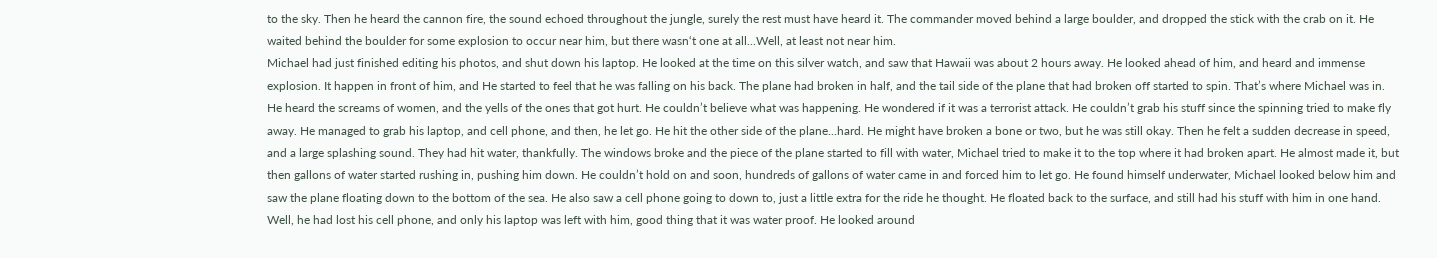to the sky. Then he heard the cannon fire, the sound echoed throughout the jungle, surely the rest must have heard it. The commander moved behind a large boulder, and dropped the stick with the crab on it. He waited behind the boulder for some explosion to occur near him, but there wasn‘t one at all...Well, at least not near him.
Michael had just finished editing his photos, and shut down his laptop. He looked at the time on this silver watch, and saw that Hawaii was about 2 hours away. He looked ahead of him, and heard and immense explosion. It happen in front of him, and He started to feel that he was falling on his back. The plane had broken in half, and the tail side of the plane that had broken off started to spin. That’s where Michael was in. He heard the screams of women, and the yells of the ones that got hurt. He couldn’t believe what was happening. He wondered if it was a terrorist attack. He couldn’t grab his stuff since the spinning tried to make fly away. He managed to grab his laptop, and cell phone, and then, he let go. He hit the other side of the plane...hard. He might have broken a bone or two, but he was still okay. Then he felt a sudden decrease in speed, and a large splashing sound. They had hit water, thankfully. The windows broke and the piece of the plane started to fill with water, Michael tried to make it to the top where it had broken apart. He almost made it, but then gallons of water started rushing in, pushing him down. He couldn’t hold on and soon, hundreds of gallons of water came in and forced him to let go. He found himself underwater, Michael looked below him and saw the plane floating down to the bottom of the sea. He also saw a cell phone going to down to, just a little extra for the ride he thought. He floated back to the surface, and still had his stuff with him in one hand. Well, he had lost his cell phone, and only his laptop was left with him, good thing that it was water proof. He looked around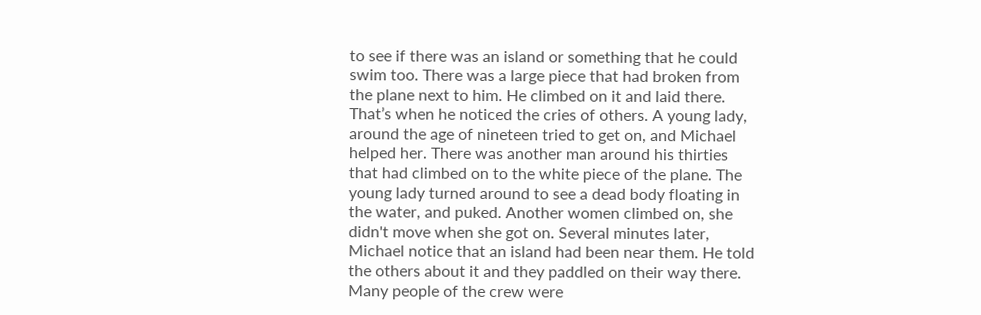to see if there was an island or something that he could swim too. There was a large piece that had broken from the plane next to him. He climbed on it and laid there. That’s when he noticed the cries of others. A young lady, around the age of nineteen tried to get on, and Michael helped her. There was another man around his thirties that had climbed on to the white piece of the plane. The young lady turned around to see a dead body floating in the water, and puked. Another women climbed on, she didn't move when she got on. Several minutes later, Michael notice that an island had been near them. He told the others about it and they paddled on their way there.
Many people of the crew were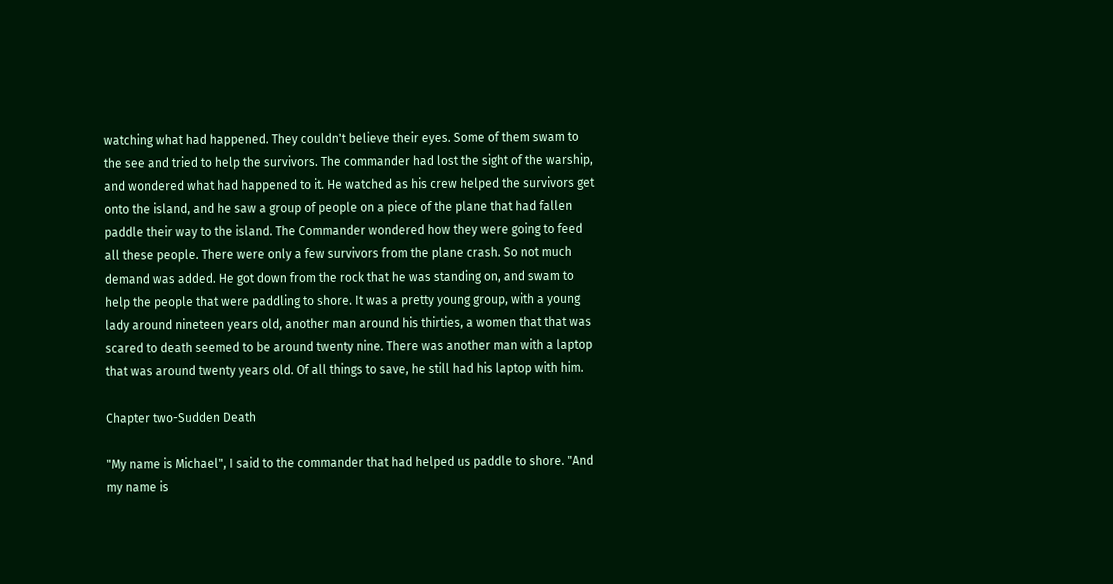watching what had happened. They couldn't believe their eyes. Some of them swam to the see and tried to help the survivors. The commander had lost the sight of the warship, and wondered what had happened to it. He watched as his crew helped the survivors get onto the island, and he saw a group of people on a piece of the plane that had fallen paddle their way to the island. The Commander wondered how they were going to feed all these people. There were only a few survivors from the plane crash. So not much demand was added. He got down from the rock that he was standing on, and swam to help the people that were paddling to shore. It was a pretty young group, with a young lady around nineteen years old, another man around his thirties, a women that that was scared to death seemed to be around twenty nine. There was another man with a laptop that was around twenty years old. Of all things to save, he still had his laptop with him.

Chapter two-Sudden Death

"My name is Michael", I said to the commander that had helped us paddle to shore. "And my name is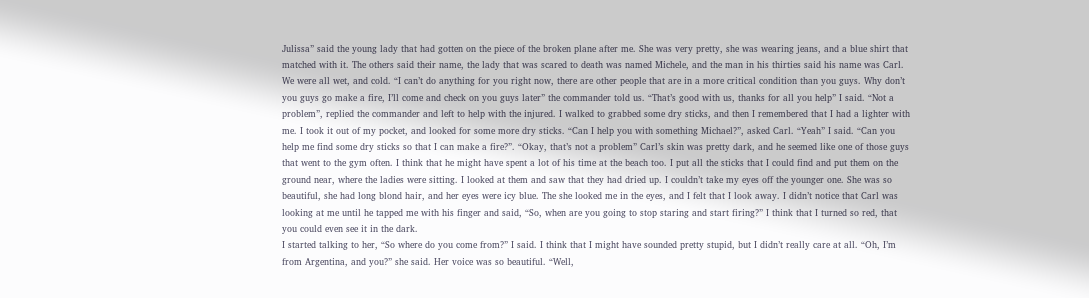Julissa” said the young lady that had gotten on the piece of the broken plane after me. She was very pretty, she was wearing jeans, and a blue shirt that matched with it. The others said their name, the lady that was scared to death was named Michele, and the man in his thirties said his name was Carl. We were all wet, and cold. “I can’t do anything for you right now, there are other people that are in a more critical condition than you guys. Why don’t you guys go make a fire, I’ll come and check on you guys later” the commander told us. “That’s good with us, thanks for all you help” I said. “Not a problem”, replied the commander and left to help with the injured. I walked to grabbed some dry sticks, and then I remembered that I had a lighter with me. I took it out of my pocket, and looked for some more dry sticks. “Can I help you with something Michael?”, asked Carl. “Yeah” I said. “Can you help me find some dry sticks so that I can make a fire?”. “Okay, that’s not a problem” Carl’s skin was pretty dark, and he seemed like one of those guys that went to the gym often. I think that he might have spent a lot of his time at the beach too. I put all the sticks that I could find and put them on the ground near, where the ladies were sitting. I looked at them and saw that they had dried up. I couldn’t take my eyes off the younger one. She was so beautiful, she had long blond hair, and her eyes were icy blue. The she looked me in the eyes, and I felt that I look away. I didn’t notice that Carl was looking at me until he tapped me with his finger and said, “So, when are you going to stop staring and start firing?” I think that I turned so red, that you could even see it in the dark.
I started talking to her, “So where do you come from?” I said. I think that I might have sounded pretty stupid, but I didn’t really care at all. “Oh, I’m from Argentina, and you?” she said. Her voice was so beautiful. “Well,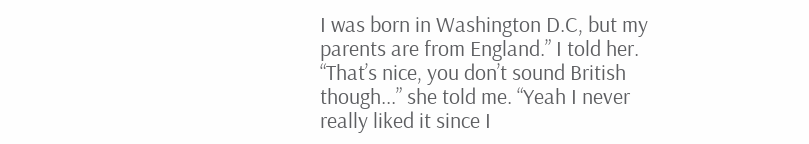I was born in Washington D.C, but my parents are from England.” I told her. “That’s nice, you don’t sound British though...” she told me. “Yeah I never really liked it since I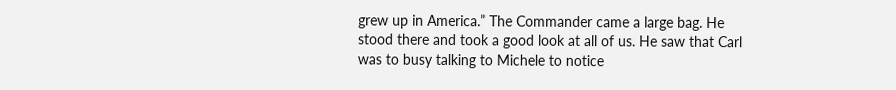grew up in America.” The Commander came a large bag. He stood there and took a good look at all of us. He saw that Carl was to busy talking to Michele to notice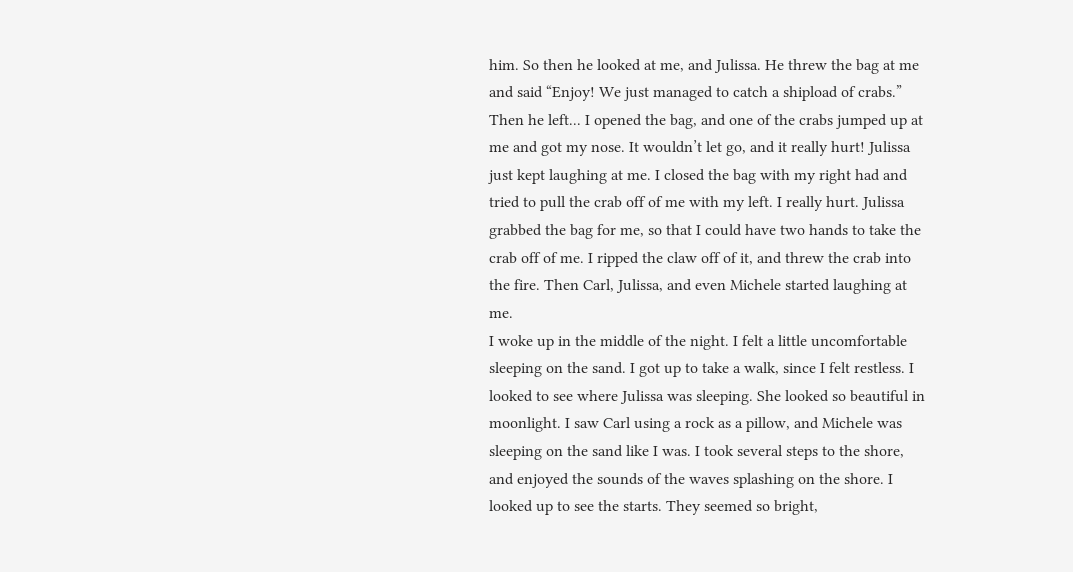him. So then he looked at me, and Julissa. He threw the bag at me and said “Enjoy! We just managed to catch a shipload of crabs.” Then he left... I opened the bag, and one of the crabs jumped up at me and got my nose. It wouldn’t let go, and it really hurt! Julissa just kept laughing at me. I closed the bag with my right had and tried to pull the crab off of me with my left. I really hurt. Julissa grabbed the bag for me, so that I could have two hands to take the crab off of me. I ripped the claw off of it, and threw the crab into the fire. Then Carl, Julissa, and even Michele started laughing at me.
I woke up in the middle of the night. I felt a little uncomfortable sleeping on the sand. I got up to take a walk, since I felt restless. I looked to see where Julissa was sleeping. She looked so beautiful in moonlight. I saw Carl using a rock as a pillow, and Michele was sleeping on the sand like I was. I took several steps to the shore, and enjoyed the sounds of the waves splashing on the shore. I looked up to see the starts. They seemed so bright,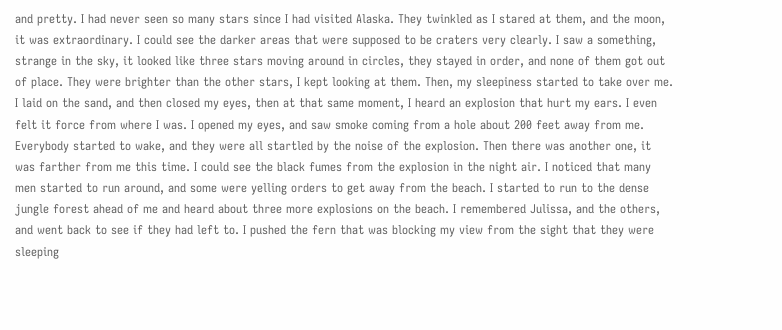and pretty. I had never seen so many stars since I had visited Alaska. They twinkled as I stared at them, and the moon, it was extraordinary. I could see the darker areas that were supposed to be craters very clearly. I saw a something, strange in the sky, it looked like three stars moving around in circles, they stayed in order, and none of them got out of place. They were brighter than the other stars, I kept looking at them. Then, my sleepiness started to take over me. I laid on the sand, and then closed my eyes, then at that same moment, I heard an explosion that hurt my ears. I even felt it force from where I was. I opened my eyes, and saw smoke coming from a hole about 200 feet away from me. Everybody started to wake, and they were all startled by the noise of the explosion. Then there was another one, it was farther from me this time. I could see the black fumes from the explosion in the night air. I noticed that many men started to run around, and some were yelling orders to get away from the beach. I started to run to the dense jungle forest ahead of me and heard about three more explosions on the beach. I remembered Julissa, and the others, and went back to see if they had left to. I pushed the fern that was blocking my view from the sight that they were sleeping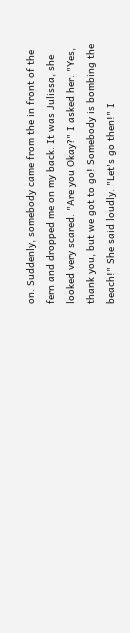on. Suddenly, somebody came from the in front of the fern and dropped me on my back. It was Julissa, she looked very scared. "Are you Okay?" I asked her. "Yes, thank you, but we got to go! Somebody is bombing the beach!" She said loudly. "Let's go then!" I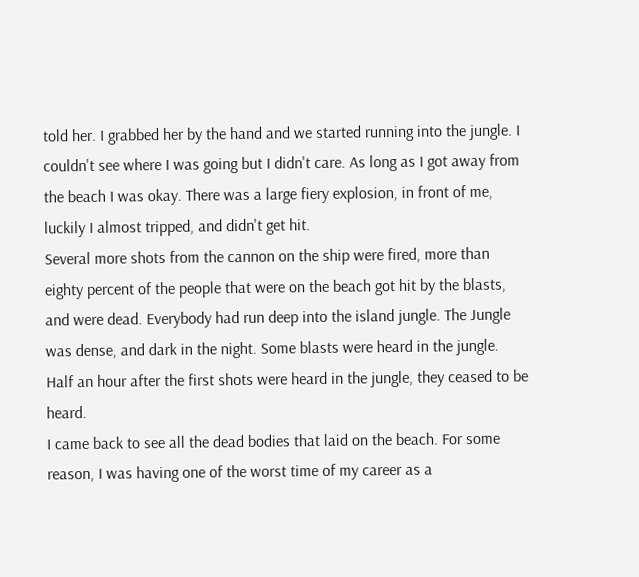told her. I grabbed her by the hand and we started running into the jungle. I couldn't see where I was going but I didn't care. As long as I got away from the beach I was okay. There was a large fiery explosion, in front of me, luckily I almost tripped, and didn't get hit.
Several more shots from the cannon on the ship were fired, more than eighty percent of the people that were on the beach got hit by the blasts, and were dead. Everybody had run deep into the island jungle. The Jungle was dense, and dark in the night. Some blasts were heard in the jungle. Half an hour after the first shots were heard in the jungle, they ceased to be heard.
I came back to see all the dead bodies that laid on the beach. For some reason, I was having one of the worst time of my career as a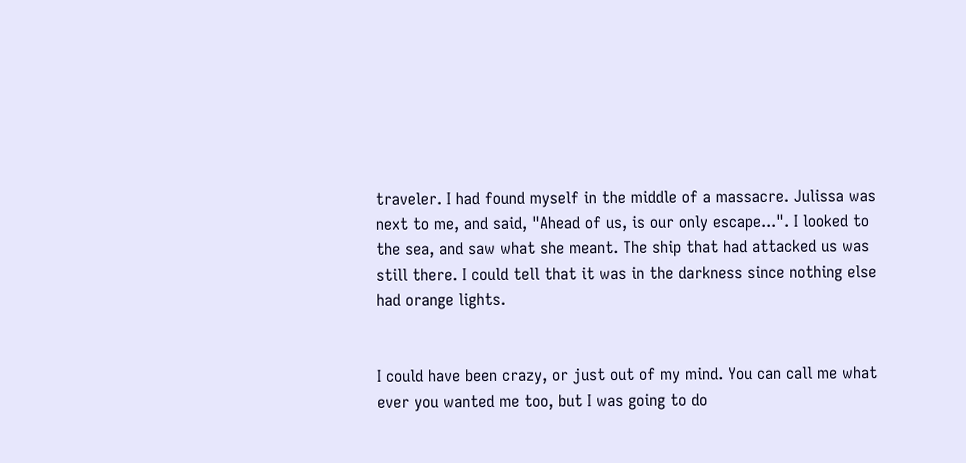traveler. I had found myself in the middle of a massacre. Julissa was next to me, and said, "Ahead of us, is our only escape...". I looked to the sea, and saw what she meant. The ship that had attacked us was still there. I could tell that it was in the darkness since nothing else had orange lights.


I could have been crazy, or just out of my mind. You can call me what ever you wanted me too, but I was going to do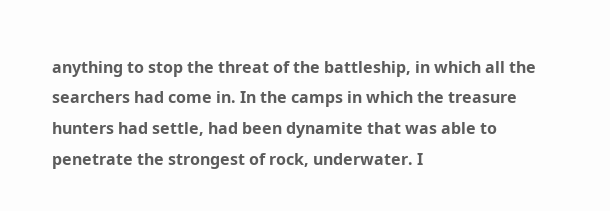anything to stop the threat of the battleship, in which all the searchers had come in. In the camps in which the treasure hunters had settle, had been dynamite that was able to penetrate the strongest of rock, underwater. I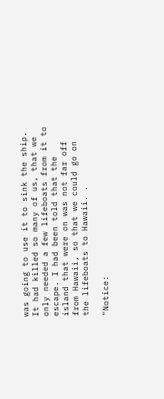was going to use it to sink the ship. It had killed so many of us, that we only needed a few lifeboats from it to escape. I had been told that the island that were on was not far off from Hawaii, so that we could go on the lifeboats to Hawaii. .

"Notice: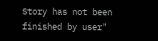Story has not been finished by user"